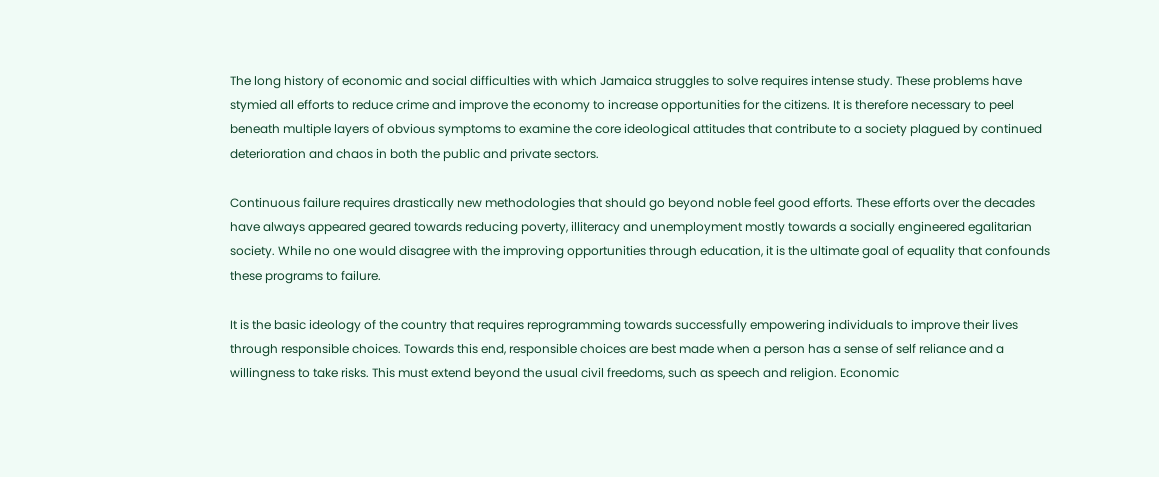The long history of economic and social difficulties with which Jamaica struggles to solve requires intense study. These problems have stymied all efforts to reduce crime and improve the economy to increase opportunities for the citizens. It is therefore necessary to peel beneath multiple layers of obvious symptoms to examine the core ideological attitudes that contribute to a society plagued by continued deterioration and chaos in both the public and private sectors.

Continuous failure requires drastically new methodologies that should go beyond noble feel good efforts. These efforts over the decades have always appeared geared towards reducing poverty, illiteracy and unemployment mostly towards a socially engineered egalitarian society. While no one would disagree with the improving opportunities through education, it is the ultimate goal of equality that confounds these programs to failure.

It is the basic ideology of the country that requires reprogramming towards successfully empowering individuals to improve their lives through responsible choices. Towards this end, responsible choices are best made when a person has a sense of self reliance and a willingness to take risks. This must extend beyond the usual civil freedoms, such as speech and religion. Economic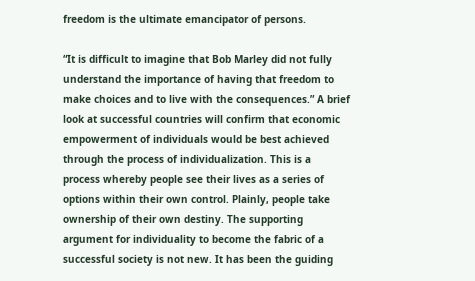freedom is the ultimate emancipator of persons.

“It is difficult to imagine that Bob Marley did not fully understand the importance of having that freedom to make choices and to live with the consequences.” A brief look at successful countries will confirm that economic empowerment of individuals would be best achieved through the process of individualization. This is a process whereby people see their lives as a series of options within their own control. Plainly, people take ownership of their own destiny. The supporting argument for individuality to become the fabric of a successful society is not new. It has been the guiding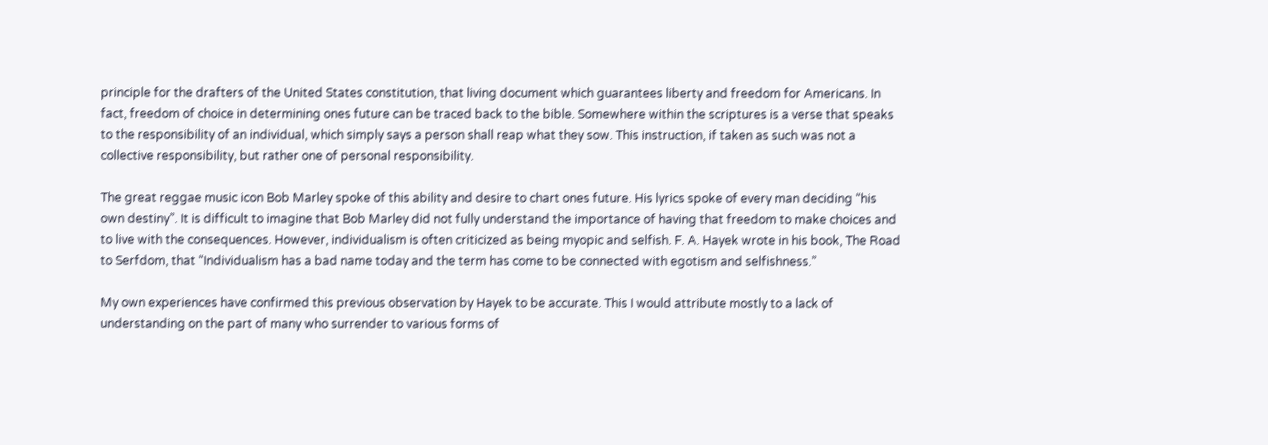principle for the drafters of the United States constitution, that living document which guarantees liberty and freedom for Americans. In fact, freedom of choice in determining ones future can be traced back to the bible. Somewhere within the scriptures is a verse that speaks to the responsibility of an individual, which simply says a person shall reap what they sow. This instruction, if taken as such was not a collective responsibility, but rather one of personal responsibility.

The great reggae music icon Bob Marley spoke of this ability and desire to chart ones future. His lyrics spoke of every man deciding “his own destiny”. It is difficult to imagine that Bob Marley did not fully understand the importance of having that freedom to make choices and to live with the consequences. However, individualism is often criticized as being myopic and selfish. F. A. Hayek wrote in his book, The Road to Serfdom, that “Individualism has a bad name today and the term has come to be connected with egotism and selfishness.”

My own experiences have confirmed this previous observation by Hayek to be accurate. This I would attribute mostly to a lack of understanding on the part of many who surrender to various forms of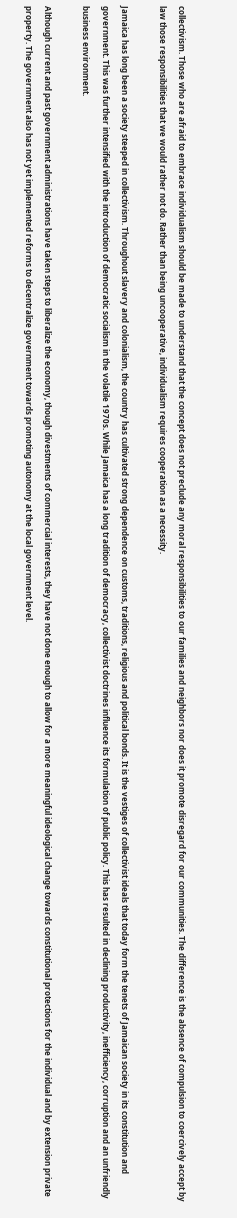collectivism. Those who are afraid to embrace individualism should be made to understand that the concept does not preclude any moral responsibilities to our families and neighbors nor does it promote disregard for our communities. The difference is the absence of compulsion to coercively accept by law those responsibilities that we would rather not do. Rather than being uncooperative, individualism requires cooperation as a necessity.

Jamaica has long been a society steeped in collectivism. Throughout slavery and colonialism, the country has cultivated strong dependence on customs, traditions, religious and political bonds. It is the vestiges of collectivist ideals that today form the tenets of Jamaican society in its constitution and government. This was further intensified with the introduction of democratic socialism in the volatile 1970s. While Jamaica has a long tradition of democracy, collectivist doctrines influence its formulation of public policy. This has resulted in declining productivity, inefficiency, corruption and an unfriendly business environment.

Although current and past government administrations have taken steps to liberalize the economy, though divestments of commercial interests, they have not done enough to allow for a more meaningful ideological change towards constitutional protections for the individual and by extension private property. The government also has not yet implemented reforms to decentralize government towards promoting autonomy at the local government level.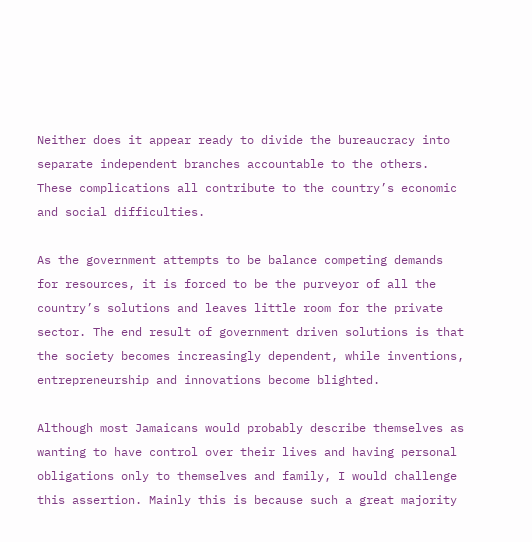Neither does it appear ready to divide the bureaucracy into separate independent branches accountable to the others. These complications all contribute to the country’s economic and social difficulties.

As the government attempts to be balance competing demands for resources, it is forced to be the purveyor of all the country’s solutions and leaves little room for the private sector. The end result of government driven solutions is that the society becomes increasingly dependent, while inventions, entrepreneurship and innovations become blighted.

Although most Jamaicans would probably describe themselves as wanting to have control over their lives and having personal obligations only to themselves and family, I would challenge this assertion. Mainly this is because such a great majority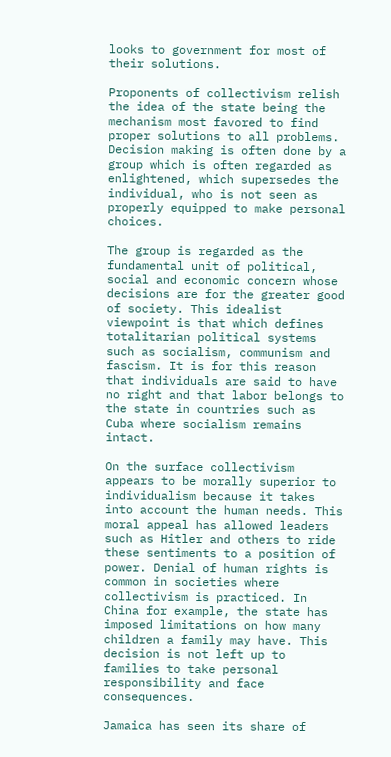looks to government for most of their solutions.

Proponents of collectivism relish the idea of the state being the mechanism most favored to find proper solutions to all problems. Decision making is often done by a group which is often regarded as enlightened, which supersedes the individual, who is not seen as properly equipped to make personal choices.

The group is regarded as the fundamental unit of political, social and economic concern whose decisions are for the greater good of society. This idealist viewpoint is that which defines totalitarian political systems such as socialism, communism and fascism. It is for this reason that individuals are said to have no right and that labor belongs to the state in countries such as Cuba where socialism remains intact.

On the surface collectivism appears to be morally superior to individualism because it takes into account the human needs. This moral appeal has allowed leaders such as Hitler and others to ride these sentiments to a position of power. Denial of human rights is common in societies where collectivism is practiced. In China for example, the state has imposed limitations on how many children a family may have. This decision is not left up to families to take personal responsibility and face consequences.

Jamaica has seen its share of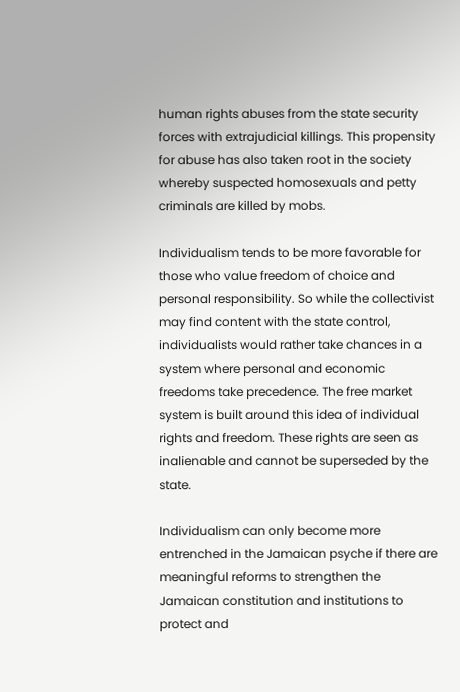human rights abuses from the state security forces with extrajudicial killings. This propensity for abuse has also taken root in the society whereby suspected homosexuals and petty criminals are killed by mobs.

Individualism tends to be more favorable for those who value freedom of choice and personal responsibility. So while the collectivist may find content with the state control, individualists would rather take chances in a system where personal and economic freedoms take precedence. The free market system is built around this idea of individual rights and freedom. These rights are seen as inalienable and cannot be superseded by the state.

Individualism can only become more entrenched in the Jamaican psyche if there are meaningful reforms to strengthen the Jamaican constitution and institutions to protect and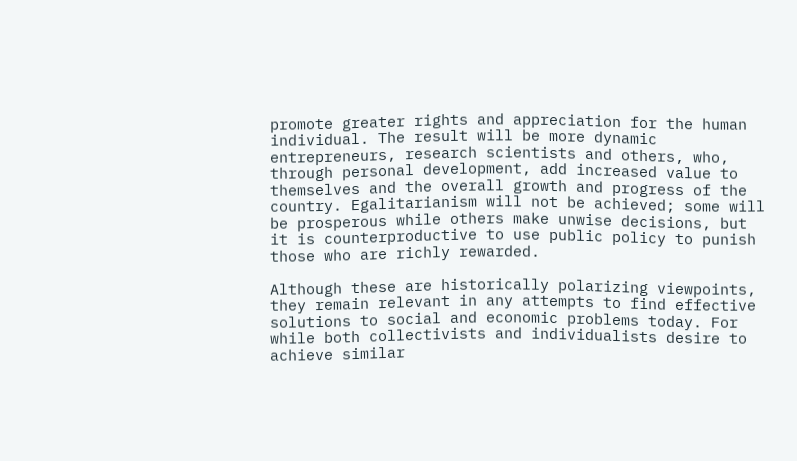promote greater rights and appreciation for the human individual. The result will be more dynamic entrepreneurs, research scientists and others, who, through personal development, add increased value to themselves and the overall growth and progress of the country. Egalitarianism will not be achieved; some will be prosperous while others make unwise decisions, but it is counterproductive to use public policy to punish those who are richly rewarded.

Although these are historically polarizing viewpoints, they remain relevant in any attempts to find effective solutions to social and economic problems today. For while both collectivists and individualists desire to achieve similar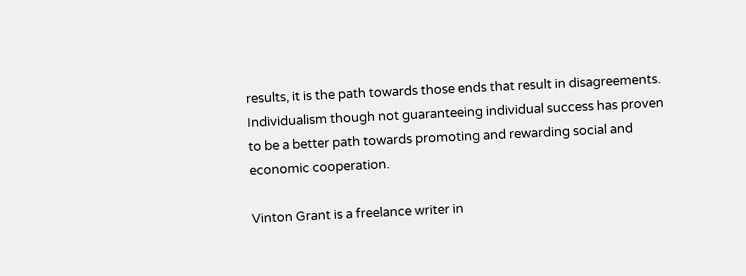results, it is the path towards those ends that result in disagreements. Individualism though not guaranteeing individual success has proven to be a better path towards promoting and rewarding social and economic cooperation.

Vinton Grant is a freelance writer in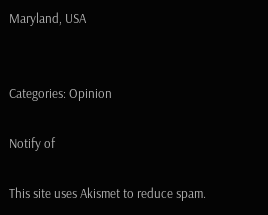Maryland, USA


Categories: Opinion

Notify of

This site uses Akismet to reduce spam.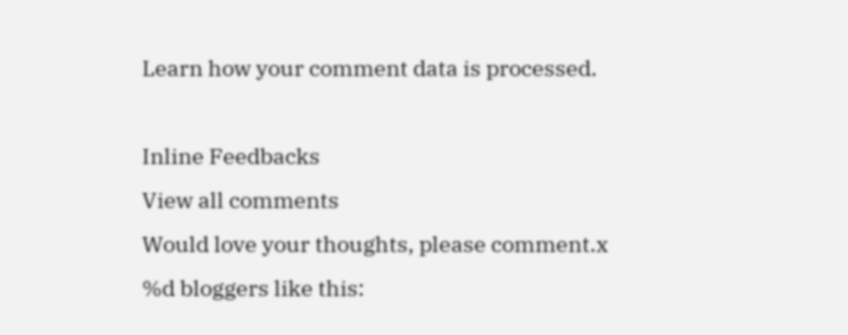Learn how your comment data is processed.

Inline Feedbacks
View all comments
Would love your thoughts, please comment.x
%d bloggers like this: